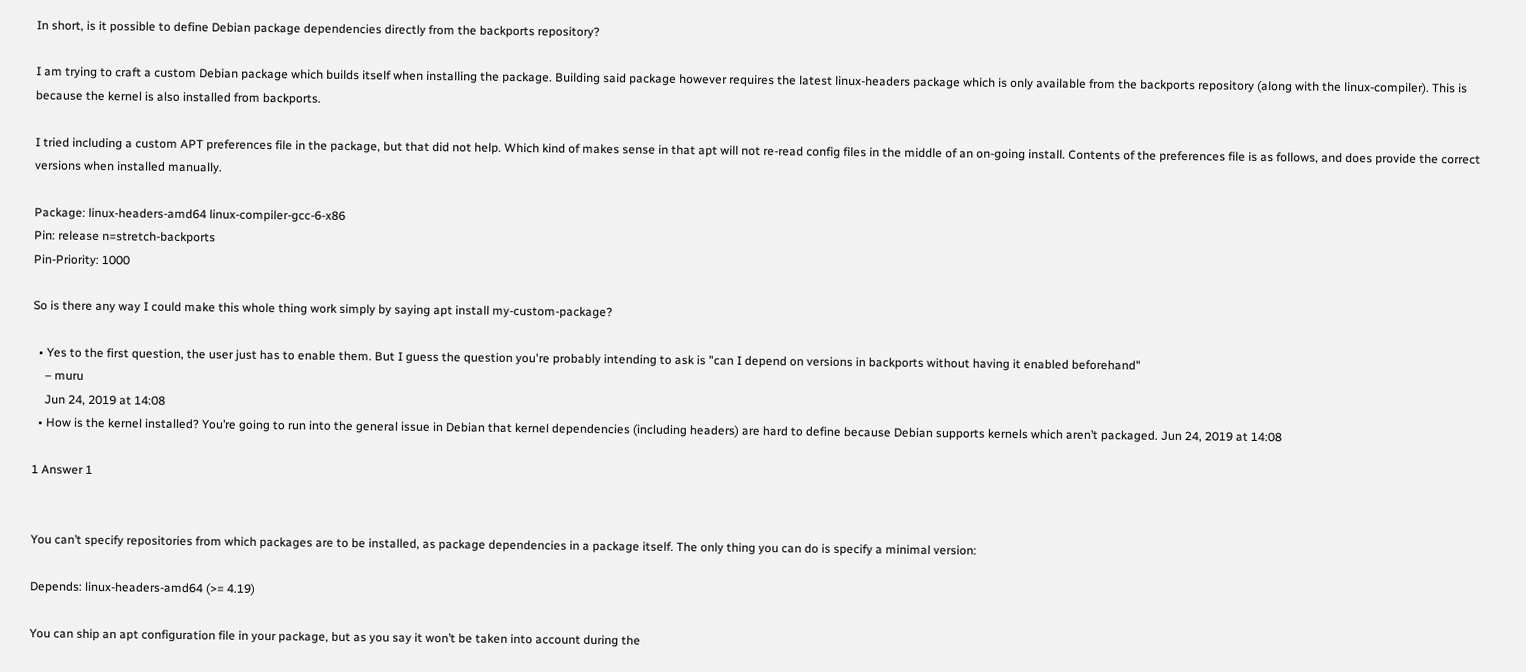In short, is it possible to define Debian package dependencies directly from the backports repository?

I am trying to craft a custom Debian package which builds itself when installing the package. Building said package however requires the latest linux-headers package which is only available from the backports repository (along with the linux-compiler). This is because the kernel is also installed from backports.

I tried including a custom APT preferences file in the package, but that did not help. Which kind of makes sense in that apt will not re-read config files in the middle of an on-going install. Contents of the preferences file is as follows, and does provide the correct versions when installed manually.

Package: linux-headers-amd64 linux-compiler-gcc-6-x86
Pin: release n=stretch-backports
Pin-Priority: 1000

So is there any way I could make this whole thing work simply by saying apt install my-custom-package?

  • Yes to the first question, the user just has to enable them. But I guess the question you're probably intending to ask is "can I depend on versions in backports without having it enabled beforehand"
    – muru
    Jun 24, 2019 at 14:08
  • How is the kernel installed? You’re going to run into the general issue in Debian that kernel dependencies (including headers) are hard to define because Debian supports kernels which aren’t packaged. Jun 24, 2019 at 14:08

1 Answer 1


You can’t specify repositories from which packages are to be installed, as package dependencies in a package itself. The only thing you can do is specify a minimal version:

Depends: linux-headers-amd64 (>= 4.19)

You can ship an apt configuration file in your package, but as you say it won’t be taken into account during the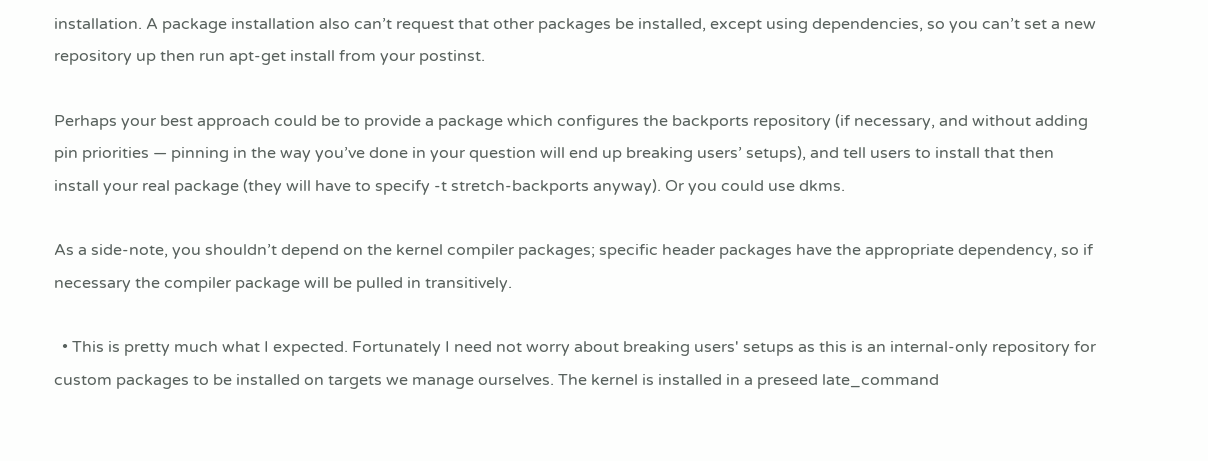installation. A package installation also can’t request that other packages be installed, except using dependencies, so you can’t set a new repository up then run apt-get install from your postinst.

Perhaps your best approach could be to provide a package which configures the backports repository (if necessary, and without adding pin priorities — pinning in the way you’ve done in your question will end up breaking users’ setups), and tell users to install that then install your real package (they will have to specify -t stretch-backports anyway). Or you could use dkms.

As a side-note, you shouldn’t depend on the kernel compiler packages; specific header packages have the appropriate dependency, so if necessary the compiler package will be pulled in transitively.

  • This is pretty much what I expected. Fortunately I need not worry about breaking users' setups as this is an internal-only repository for custom packages to be installed on targets we manage ourselves. The kernel is installed in a preseed late_command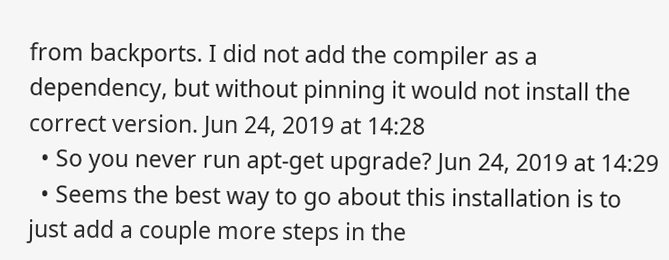from backports. I did not add the compiler as a dependency, but without pinning it would not install the correct version. Jun 24, 2019 at 14:28
  • So you never run apt-get upgrade? Jun 24, 2019 at 14:29
  • Seems the best way to go about this installation is to just add a couple more steps in the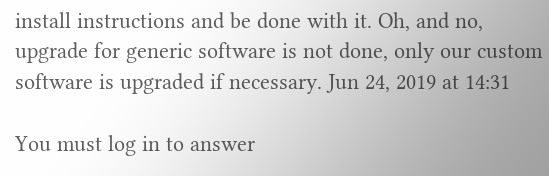install instructions and be done with it. Oh, and no, upgrade for generic software is not done, only our custom software is upgraded if necessary. Jun 24, 2019 at 14:31

You must log in to answer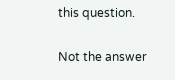this question.

Not the answer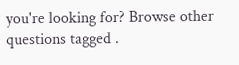you're looking for? Browse other questions tagged .